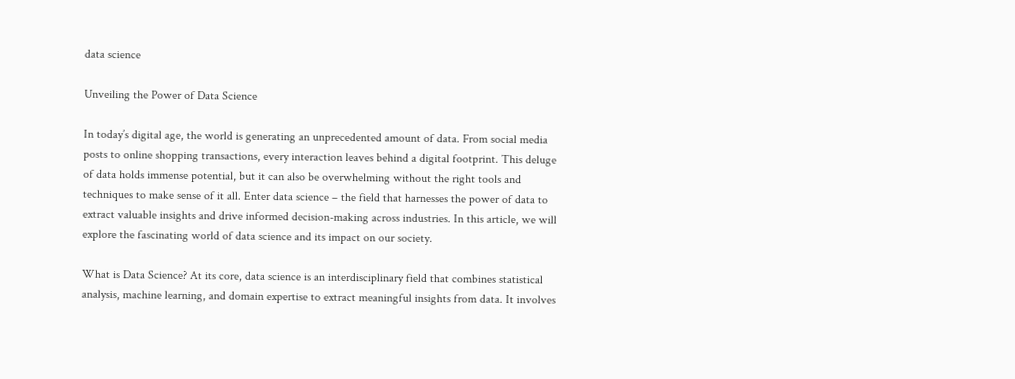data science

Unveiling the Power of Data Science

In today’s digital age, the world is generating an unprecedented amount of data. From social media posts to online shopping transactions, every interaction leaves behind a digital footprint. This deluge of data holds immense potential, but it can also be overwhelming without the right tools and techniques to make sense of it all. Enter data science – the field that harnesses the power of data to extract valuable insights and drive informed decision-making across industries. In this article, we will explore the fascinating world of data science and its impact on our society.

What is Data Science? At its core, data science is an interdisciplinary field that combines statistical analysis, machine learning, and domain expertise to extract meaningful insights from data. It involves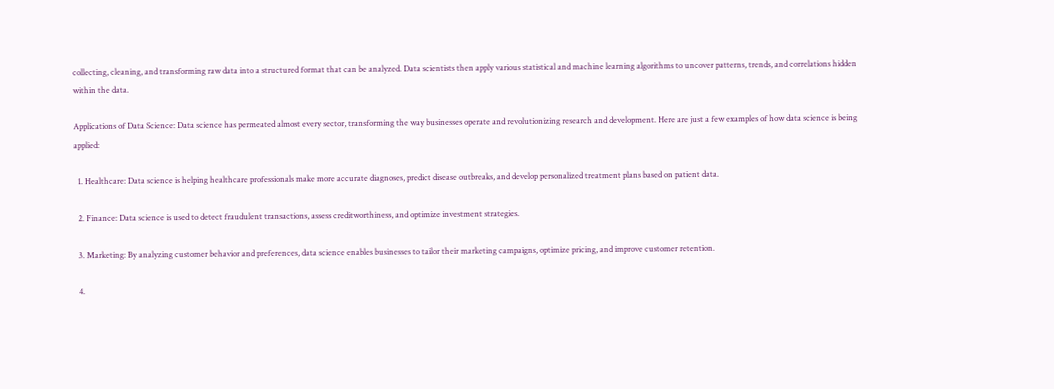collecting, cleaning, and transforming raw data into a structured format that can be analyzed. Data scientists then apply various statistical and machine learning algorithms to uncover patterns, trends, and correlations hidden within the data.

Applications of Data Science: Data science has permeated almost every sector, transforming the way businesses operate and revolutionizing research and development. Here are just a few examples of how data science is being applied:

  1. Healthcare: Data science is helping healthcare professionals make more accurate diagnoses, predict disease outbreaks, and develop personalized treatment plans based on patient data.

  2. Finance: Data science is used to detect fraudulent transactions, assess creditworthiness, and optimize investment strategies.

  3. Marketing: By analyzing customer behavior and preferences, data science enables businesses to tailor their marketing campaigns, optimize pricing, and improve customer retention.

  4.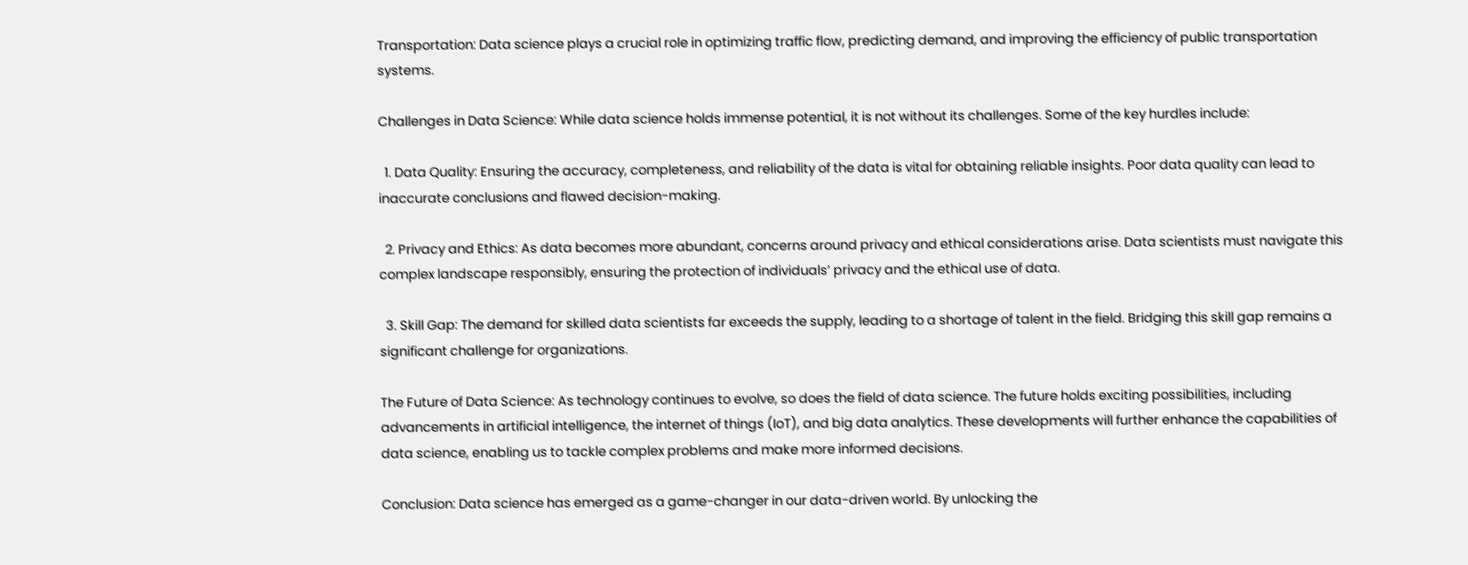Transportation: Data science plays a crucial role in optimizing traffic flow, predicting demand, and improving the efficiency of public transportation systems.

Challenges in Data Science: While data science holds immense potential, it is not without its challenges. Some of the key hurdles include:

  1. Data Quality: Ensuring the accuracy, completeness, and reliability of the data is vital for obtaining reliable insights. Poor data quality can lead to inaccurate conclusions and flawed decision-making.

  2. Privacy and Ethics: As data becomes more abundant, concerns around privacy and ethical considerations arise. Data scientists must navigate this complex landscape responsibly, ensuring the protection of individuals’ privacy and the ethical use of data.

  3. Skill Gap: The demand for skilled data scientists far exceeds the supply, leading to a shortage of talent in the field. Bridging this skill gap remains a significant challenge for organizations.

The Future of Data Science: As technology continues to evolve, so does the field of data science. The future holds exciting possibilities, including advancements in artificial intelligence, the internet of things (IoT), and big data analytics. These developments will further enhance the capabilities of data science, enabling us to tackle complex problems and make more informed decisions.

Conclusion: Data science has emerged as a game-changer in our data-driven world. By unlocking the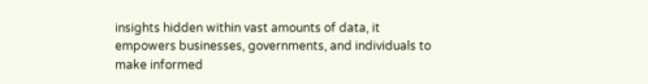insights hidden within vast amounts of data, it empowers businesses, governments, and individuals to make informed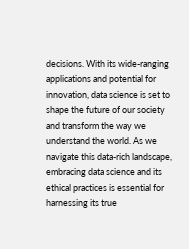decisions. With its wide-ranging applications and potential for innovation, data science is set to shape the future of our society and transform the way we understand the world. As we navigate this data-rich landscape, embracing data science and its ethical practices is essential for harnessing its true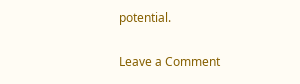potential.

Leave a Comment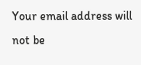Your email address will not be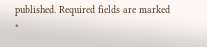published. Required fields are marked *